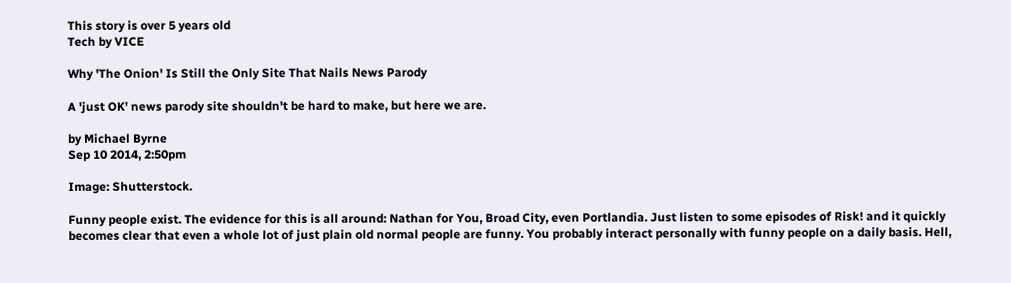This story is over 5 years old
Tech by VICE

Why 'The Onion' Is Still the Only Site That Nails News Parody

A 'just OK' news parody site shouldn't be hard to make, but here we are.

by Michael Byrne
Sep 10 2014, 2:50pm

Image: Shutterstock.

Funny people exist. The evidence for this is all around: Nathan for You, Broad City, even Portlandia. Just listen to some episodes of Risk! and it quickly becomes clear that even a whole lot of just plain old normal people are funny. You probably interact personally with funny people on a daily basis. Hell,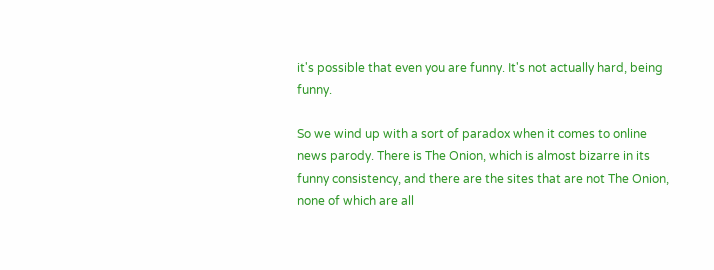it's possible that even you are funny. It's not actually hard, being funny.

So we wind up with a sort of paradox when it comes to online news parody. There is The Onion, which is almost bizarre in its funny consistency, and there are the sites that are not The Onion, none of which are all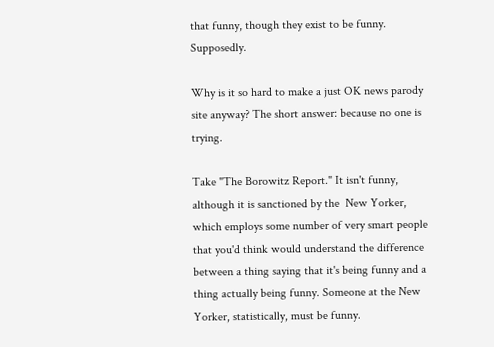that funny, though they exist to be funny. Supposedly.

Why is it so hard to make a just OK news parody site anyway? The short answer: because no one is trying.

Take "The Borowitz Report." It isn't funny, although it is sanctioned by the  New Yorker, which employs some number of very smart people that you'd think would understand the difference between a thing saying that it's being funny and a thing actually being funny. Someone at the New Yorker, statistically, must be funny.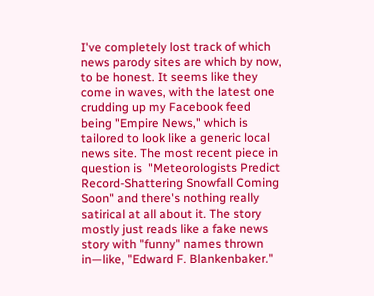I've completely lost track of which news parody sites are which by now, to be honest. It seems like they come in waves, with the latest one crudding up my Facebook feed being "Empire News," which is tailored to look like a generic local news site. The most recent piece in question is  "Meteorologists Predict Record-Shattering Snowfall Coming Soon" and there's nothing really satirical at all about it. The story mostly just reads like a fake news story with "funny" names thrown in—like, "Edward F. Blankenbaker."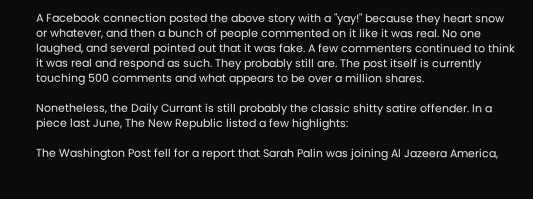A Facebook connection posted the above story with a "yay!" because they heart snow or whatever, and then a bunch of people commented on it like it was real. No one laughed, and several pointed out that it was fake. A few commenters continued to think it was real and respond as such. They probably still are. The post itself is currently touching 500 comments and what appears to be over a million shares.

Nonetheless, the Daily Currant is still probably the classic shitty satire offender. In a piece last June, The New Republic listed a few highlights:

The Washington Post fell for a report that Sarah Palin was joining Al Jazeera America,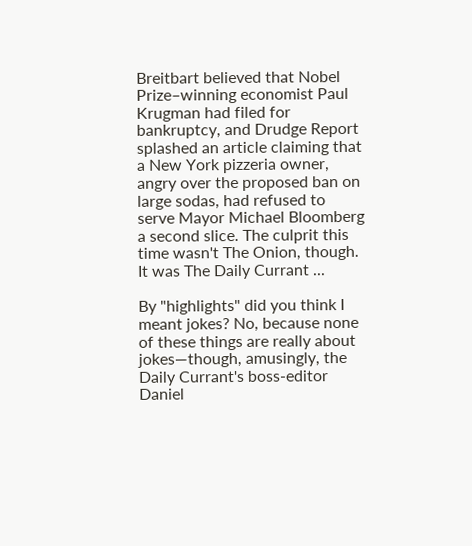Breitbart believed that Nobel Prize–winning economist Paul Krugman had filed for bankruptcy, and Drudge Report splashed an article claiming that a New York pizzeria owner, angry over the proposed ban on large sodas, had refused to serve Mayor Michael Bloomberg a second slice. The culprit this time wasn't The Onion, though. It was The Daily Currant ...

By "highlights" did you think I meant jokes? No, because none of these things are really about jokes—though, amusingly, the Daily Currant's boss-editor Daniel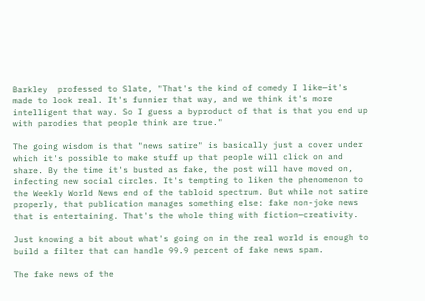Barkley  professed to Slate, "That's the kind of comedy I like—it's made to look real. It's funnier that way, and we think it's more intelligent that way. So I guess a byproduct of that is that you end up with parodies that people think are true."

The going wisdom is that "news satire" is basically just a cover under which it's possible to make stuff up that people will click on and share. By the time it's busted as fake, the post will have moved on, infecting new social circles. It's tempting to liken the phenomenon to the Weekly World News end of the tabloid spectrum. But while not satire properly, that publication manages something else: fake non-joke news that is entertaining. That's the whole thing with fiction—creativity.

Just knowing a bit about what's going on in the real world is enough to build a filter that can handle 99.9 percent of fake news spam.

The fake news of the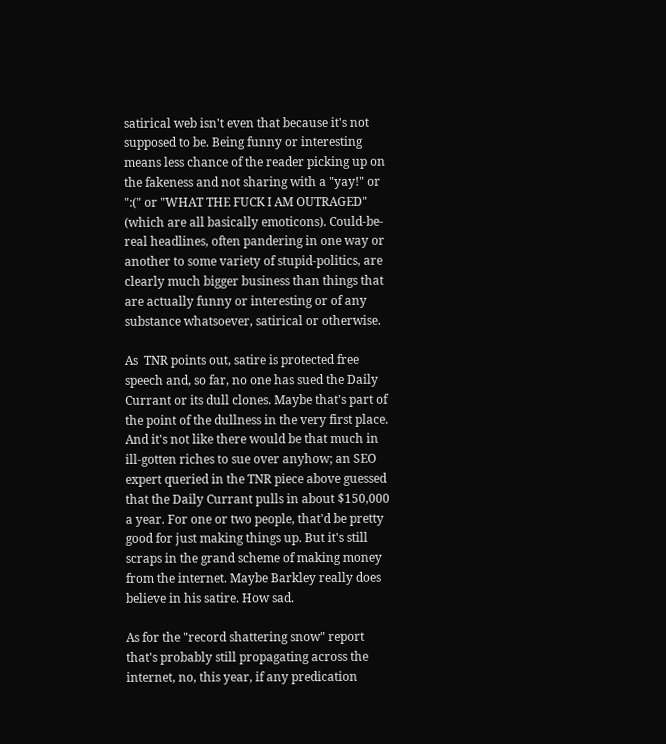satirical web isn't even that because it's not supposed to be. Being funny or interesting means less chance of the reader picking up on the fakeness and not sharing with a "yay!" or ":(" or "WHAT THE FUCK I AM OUTRAGED" (which are all basically emoticons). Could-be-real headlines, often pandering in one way or another to some variety of stupid-politics, are clearly much bigger business than things that are actually funny or interesting or of any substance whatsoever, satirical or otherwise.

As  TNR points out, satire is protected free speech and, so far, no one has sued the Daily Currant or its dull clones. Maybe that's part of the point of the dullness in the very first place. And it's not like there would be that much in ill-gotten riches to sue over anyhow; an SEO expert queried in the TNR piece above guessed that the Daily Currant pulls in about $150,000 a year. For one or two people, that'd be pretty good for just making things up. But it's still scraps in the grand scheme of making money from the internet. Maybe Barkley really does believe in his satire. How sad.

As for the "record shattering snow" report that's probably still propagating across the internet, no, this year, if any predication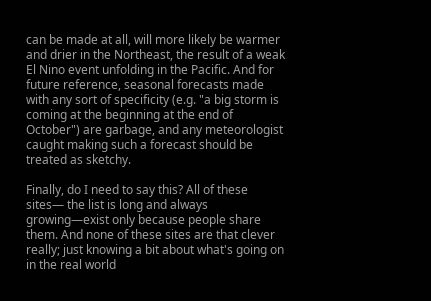can be made at all, will more likely be warmer and drier in the Northeast, the result of a weak El Nino event unfolding in the Pacific. And for future reference, seasonal forecasts made with any sort of specificity (e.g. "a big storm is coming at the beginning at the end of October") are garbage, and any meteorologist caught making such a forecast should be treated as sketchy.

Finally, do I need to say this? All of these sites— the list is long and always growing—exist only because people share them. And none of these sites are that clever really; just knowing a bit about what's going on in the real world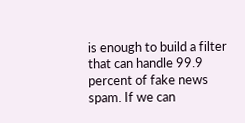is enough to build a filter that can handle 99.9 percent of fake news spam. If we can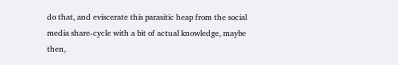do that, and eviscerate this parasitic heap from the social media share-cycle with a bit of actual knowledge, maybe then,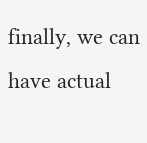finally, we can have actual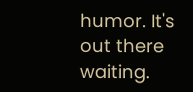humor. It's out there waiting.